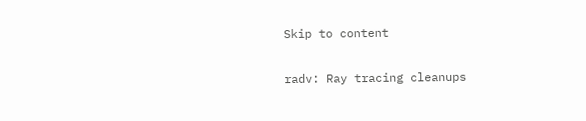Skip to content

radv: Ray tracing cleanups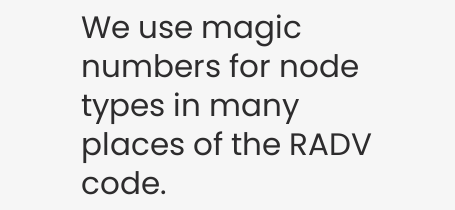We use magic numbers for node types in many
places of the RADV code.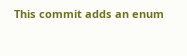This commit adds an enum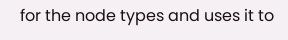for the node types and uses it to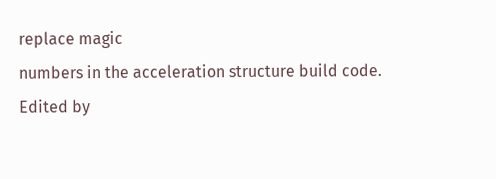replace magic
numbers in the acceleration structure build code.
Edited by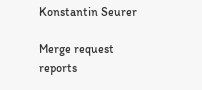Konstantin Seurer

Merge request reports